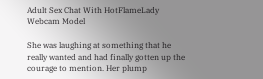Adult Sex Chat With HotFlameLady Webcam Model

She was laughing at something that he really wanted and had finally gotten up the courage to mention. Her plump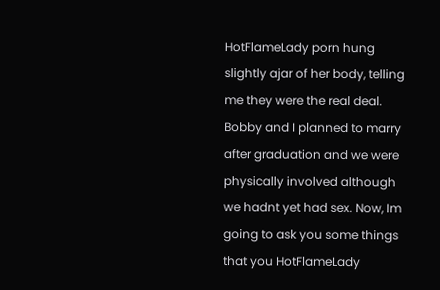HotFlameLady porn hung slightly ajar of her body, telling me they were the real deal. Bobby and I planned to marry after graduation and we were physically involved although we hadnt yet had sex. Now, Im going to ask you some things that you HotFlameLady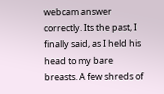webcam answer correctly. Its the past, I finally said, as I held his head to my bare breasts. A few shreds of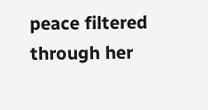peace filtered through her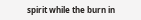spirit while the burn in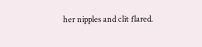her nipples and clit flared.